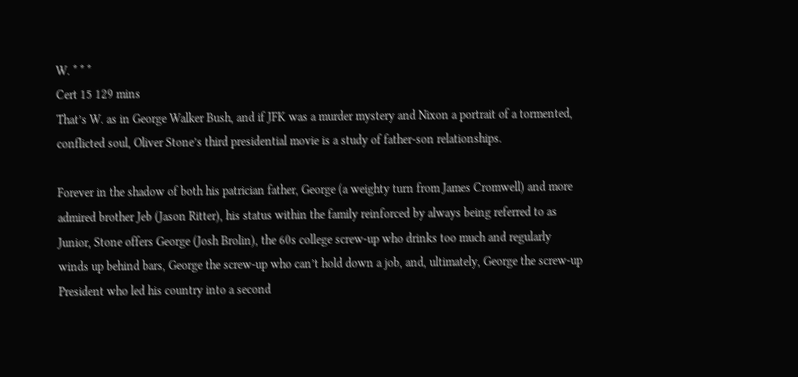W. * * *
Cert 15 129 mins
That’s W. as in George Walker Bush, and if JFK was a murder mystery and Nixon a portrait of a tormented, conflicted soul, Oliver Stone’s third presidential movie is a study of father-son relationships.

Forever in the shadow of both his patrician father, George (a weighty turn from James Cromwell) and more admired brother Jeb (Jason Ritter), his status within the family reinforced by always being referred to as Junior, Stone offers George (Josh Brolin), the 60s college screw-up who drinks too much and regularly winds up behind bars, George the screw-up who can’t hold down a job, and, ultimately, George the screw-up President who led his country into a second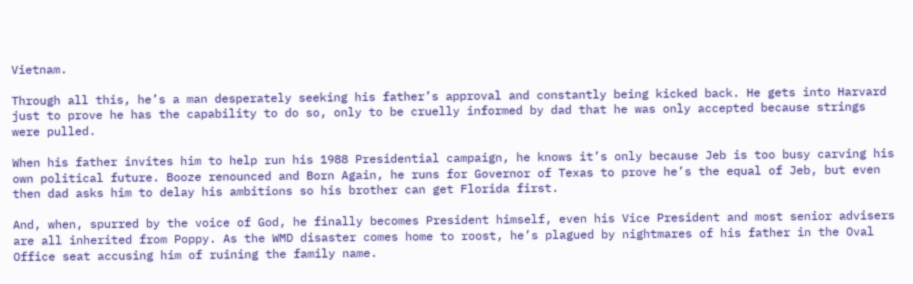Vietnam.

Through all this, he’s a man desperately seeking his father’s approval and constantly being kicked back. He gets into Harvard just to prove he has the capability to do so, only to be cruelly informed by dad that he was only accepted because strings were pulled.

When his father invites him to help run his 1988 Presidential campaign, he knows it’s only because Jeb is too busy carving his own political future. Booze renounced and Born Again, he runs for Governor of Texas to prove he’s the equal of Jeb, but even then dad asks him to delay his ambitions so his brother can get Florida first.

And, when, spurred by the voice of God, he finally becomes President himself, even his Vice President and most senior advisers are all inherited from Poppy. As the WMD disaster comes home to roost, he’s plagued by nightmares of his father in the Oval Office seat accusing him of ruining the family name.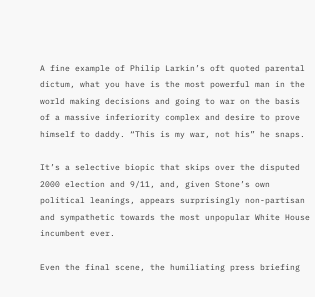A fine example of Philip Larkin’s oft quoted parental dictum, what you have is the most powerful man in the world making decisions and going to war on the basis of a massive inferiority complex and desire to prove himself to daddy. “This is my war, not his” he snaps.

It’s a selective biopic that skips over the disputed 2000 election and 9/11, and, given Stone’s own political leanings, appears surprisingly non-partisan and sympathetic towards the most unpopular White House incumbent ever.

Even the final scene, the humiliating press briefing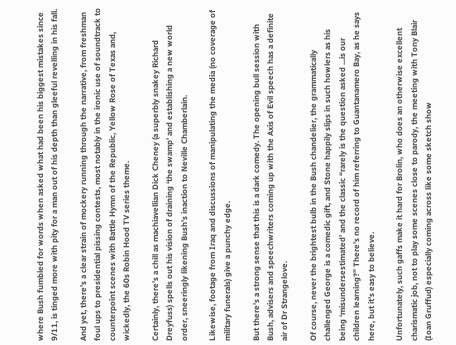where Bush fumbled for words when asked what had been his biggest mistakes since 9/11, is tinged more with pity for a man out of his depth than gleeful revelling in his fall.

And yet, there’s a clear strain of mockery running through the narrative, from freshman foul ups to presidential pissing contests, most notably in the ironic use of soundtrack to counterpoint scenes with Battle Hymn of the Republic, Yellow Rose of Texas and, wickedly, the 60s Robin Hood TV series theme.

Certainly, there’s a chill as machiavellian Dick Cheney (a superbly snakey Richard Dreyfuss) spells out his vision of draining ‘the swamp’ and establishing a new world order, sneeringly likening Bush’s inaction to Neville Chamberlain.

Likewise, footage from Iraq and discussions of manipulating the media (no coverage of military funerals) give a punchy edge.

But there’s a strong sense that this is a dark comedy. The opening bull session with Bush, advisers and speechwriters coming up with the Axis of Evil speech has a definite air of Dr Strangelove.

Of course, never the brightest bulb in the Bush chandelier, the grammatically challenged George is a comedic gift, and Stone happily slips in such howlers as his being ‘misundersestimated’ and the classic “rarely is the question asked ...is our children learning?” There’s no record of him referring to Guantanamero Bay, as he says here, but it’s easy to believe.

Unfortunately, such gaffs make it hard for Brolin, who does an otherwise excellent charismatic job, not to play some scenes close to parody, the meeting with Tony Blair (Ioan Gruffud) especially coming across like some sketch show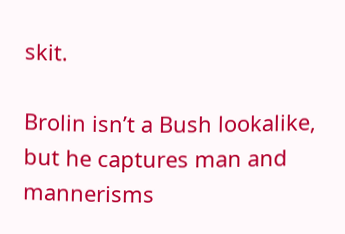skit.

Brolin isn’t a Bush lookalike, but he captures man and mannerisms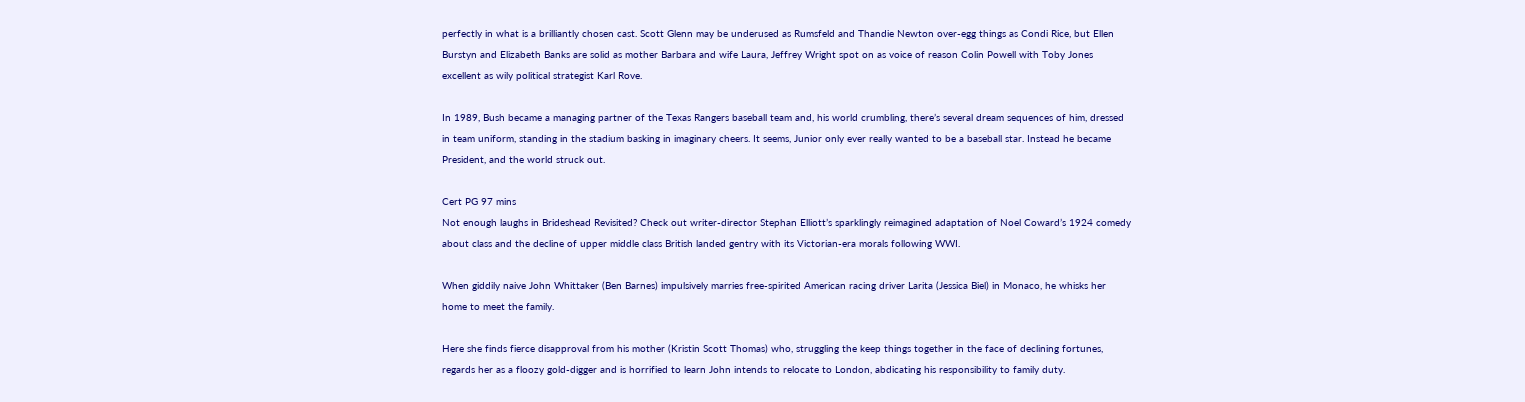perfectly in what is a brilliantly chosen cast. Scott Glenn may be underused as Rumsfeld and Thandie Newton over-egg things as Condi Rice, but Ellen Burstyn and Elizabeth Banks are solid as mother Barbara and wife Laura, Jeffrey Wright spot on as voice of reason Colin Powell with Toby Jones excellent as wily political strategist Karl Rove.

In 1989, Bush became a managing partner of the Texas Rangers baseball team and, his world crumbling, there’s several dream sequences of him, dressed in team uniform, standing in the stadium basking in imaginary cheers. It seems, Junior only ever really wanted to be a baseball star. Instead he became President, and the world struck out.

Cert PG 97 mins
Not enough laughs in Brideshead Revisited? Check out writer-director Stephan Elliott’s sparklingly reimagined adaptation of Noel Coward’s 1924 comedy about class and the decline of upper middle class British landed gentry with its Victorian-era morals following WWI.

When giddily naive John Whittaker (Ben Barnes) impulsively marries free-spirited American racing driver Larita (Jessica Biel) in Monaco, he whisks her home to meet the family.

Here she finds fierce disapproval from his mother (Kristin Scott Thomas) who, struggling the keep things together in the face of declining fortunes, regards her as a floozy gold-digger and is horrified to learn John intends to relocate to London, abdicating his responsibility to family duty.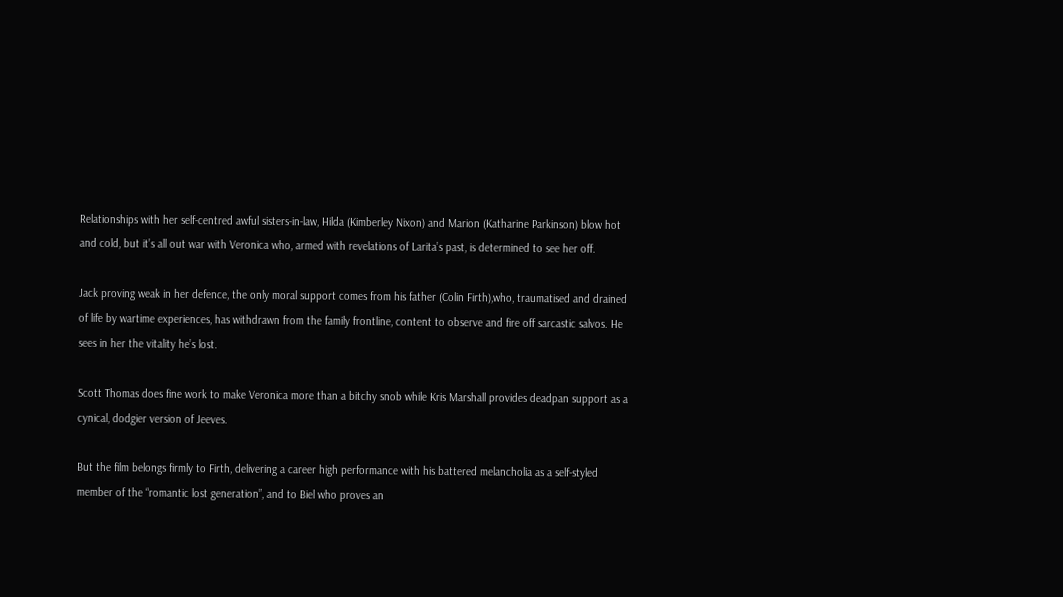Relationships with her self-centred awful sisters-in-law, Hilda (Kimberley Nixon) and Marion (Katharine Parkinson) blow hot and cold, but it’s all out war with Veronica who, armed with revelations of Larita’s past, is determined to see her off.

Jack proving weak in her defence, the only moral support comes from his father (Colin Firth),who, traumatised and drained of life by wartime experiences, has withdrawn from the family frontline, content to observe and fire off sarcastic salvos. He sees in her the vitality he’s lost.

Scott Thomas does fine work to make Veronica more than a bitchy snob while Kris Marshall provides deadpan support as a cynical, dodgier version of Jeeves.

But the film belongs firmly to Firth, delivering a career high performance with his battered melancholia as a self-styled member of the “romantic lost generation”, and to Biel who proves an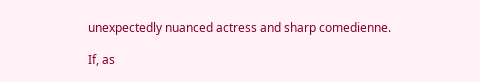unexpectedly nuanced actress and sharp comedienne.

If, as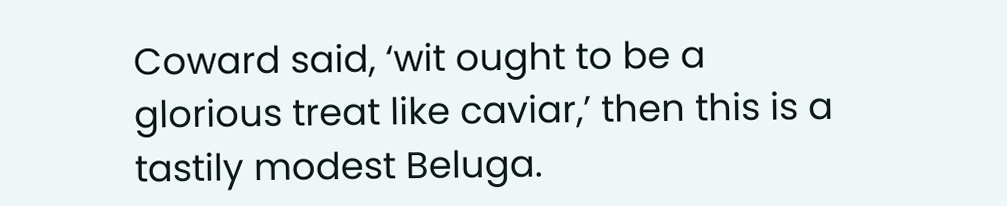Coward said, ‘wit ought to be a glorious treat like caviar,’ then this is a tastily modest Beluga.